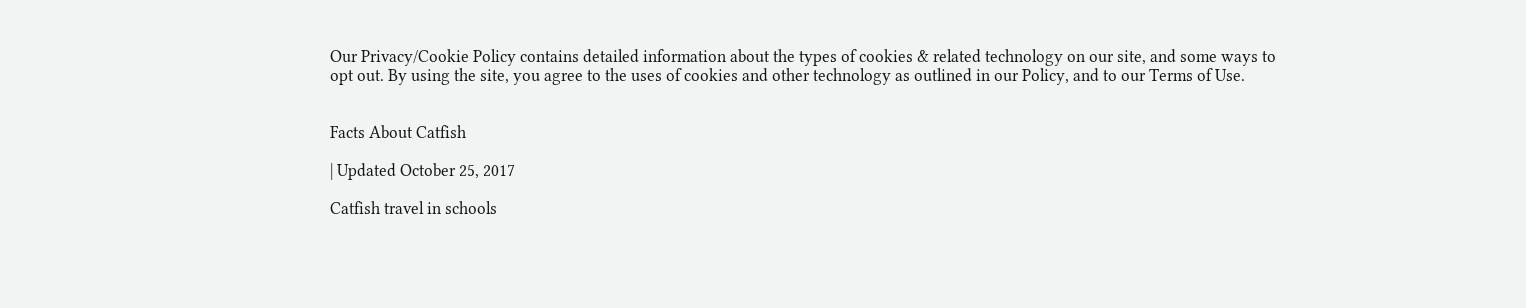Our Privacy/Cookie Policy contains detailed information about the types of cookies & related technology on our site, and some ways to opt out. By using the site, you agree to the uses of cookies and other technology as outlined in our Policy, and to our Terms of Use.


Facts About Catfish

| Updated October 25, 2017

Catfish travel in schools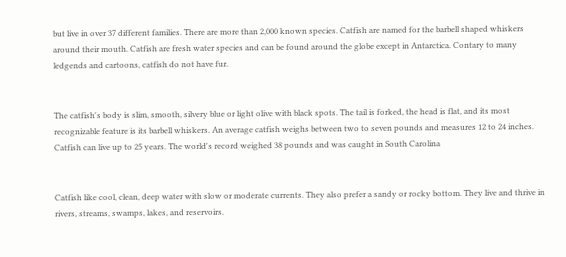but live in over 37 different families. There are more than 2,000 known species. Catfish are named for the barbell shaped whiskers around their mouth. Catfish are fresh water species and can be found around the globe except in Antarctica. Contary to many ledgends and cartoons, catfish do not have fur.


The catfish's body is slim, smooth, silvery blue or light olive with black spots. The tail is forked, the head is flat, and its most recognizable feature is its barbell whiskers. An average catfish weighs between two to seven pounds and measures 12 to 24 inches. Catfish can live up to 25 years. The world's record weighed 38 pounds and was caught in South Carolina


Catfish like cool, clean, deep water with slow or moderate currents. They also prefer a sandy or rocky bottom. They live and thrive in rivers, streams, swamps, lakes, and reservoirs.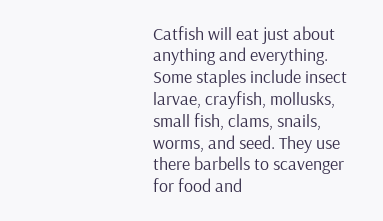Catfish will eat just about anything and everything. Some staples include insect larvae, crayfish, mollusks, small fish, clams, snails, worms, and seed. They use there barbells to scavenger for food and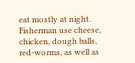eat mostly at night. Fisherman use cheese, chicken, dough balls, red-worms, as well as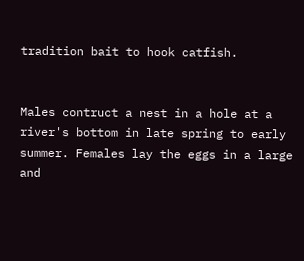tradition bait to hook catfish.


Males contruct a nest in a hole at a river's bottom in late spring to early summer. Females lay the eggs in a large and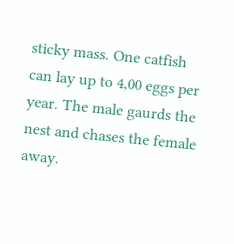sticky mass. One catfish can lay up to 4,00 eggs per year. The male gaurds the nest and chases the female away.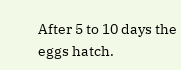After 5 to 10 days the eggs hatch.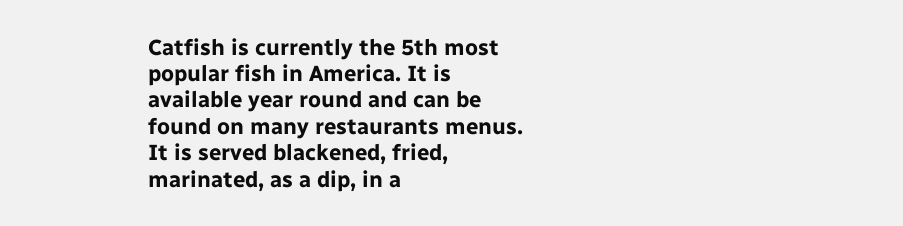Catfish is currently the 5th most popular fish in America. It is available year round and can be found on many restaurants menus. It is served blackened, fried, marinated, as a dip, in a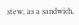stew, as a sandwich,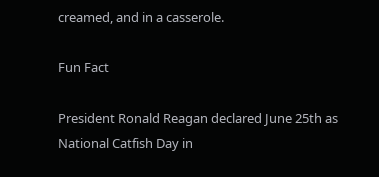creamed, and in a casserole.

Fun Fact

President Ronald Reagan declared June 25th as National Catfish Day in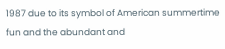1987 due to its symbol of American summertime fun and the abundant and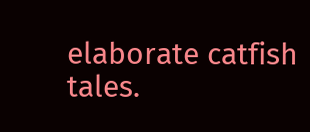elaborate catfish tales.